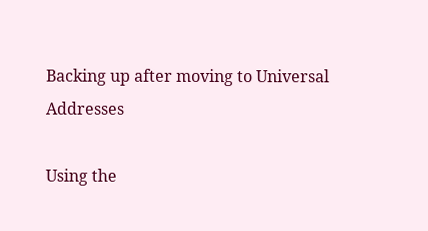Backing up after moving to Universal Addresses

Using the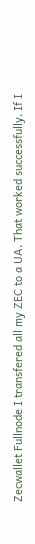Zecwallet Fullnode I transfered all my ZEC to a UA. That worked successfully. If I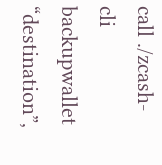call ./zcash-cli backupwallet “destination”,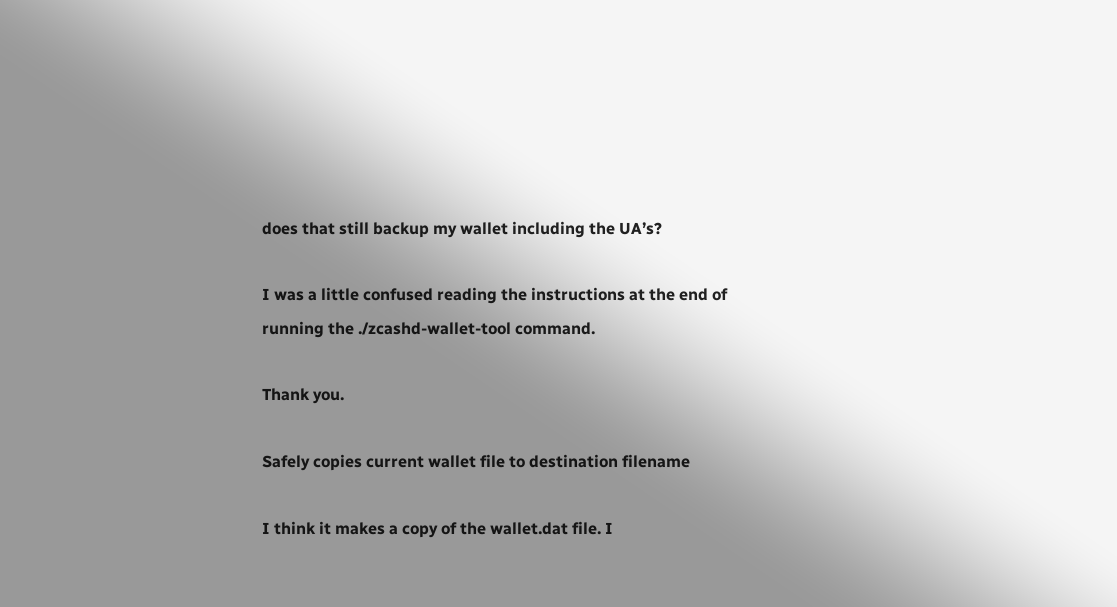does that still backup my wallet including the UA’s?

I was a little confused reading the instructions at the end of running the ./zcashd-wallet-tool command.

Thank you.

Safely copies current wallet file to destination filename

I think it makes a copy of the wallet.dat file. I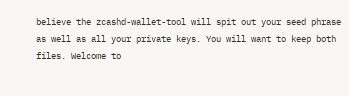believe the zcashd-wallet-tool will spit out your seed phrase as well as all your private keys. You will want to keep both files. Welcome to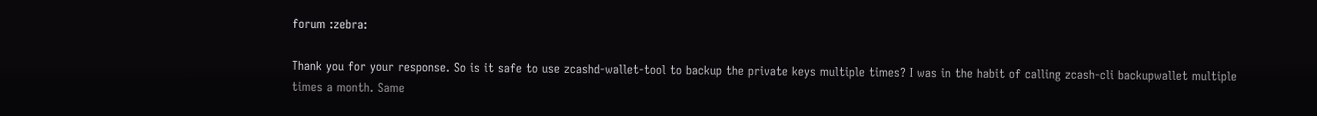forum :zebra:

Thank you for your response. So is it safe to use zcashd-wallet-tool to backup the private keys multiple times? I was in the habit of calling zcash-cli backupwallet multiple times a month. Same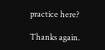practice here?

Thanks again.